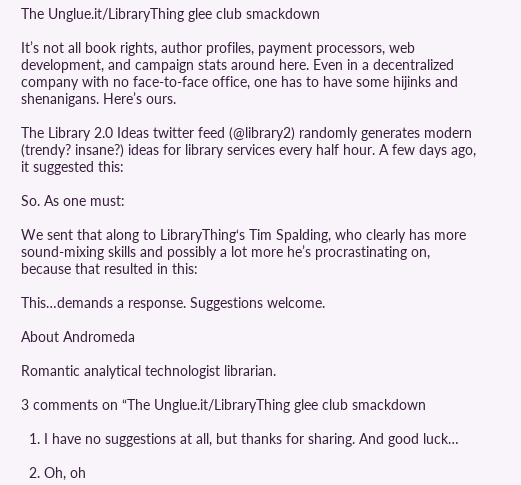The Unglue.it/LibraryThing glee club smackdown

It’s not all book rights, author profiles, payment processors, web development, and campaign stats around here. Even in a decentralized company with no face-to-face office, one has to have some hijinks and shenanigans. Here’s ours.

The Library 2.0 Ideas twitter feed (@library2) randomly generates modern (trendy? insane?) ideas for library services every half hour. A few days ago, it suggested this:

So. As one must:

We sent that along to LibraryThing‘s Tim Spalding, who clearly has more sound-mixing skills and possibly a lot more he’s procrastinating on, because that resulted in this:

This…demands a response. Suggestions welcome.

About Andromeda

Romantic analytical technologist librarian.

3 comments on “The Unglue.it/LibraryThing glee club smackdown

  1. I have no suggestions at all, but thanks for sharing. And good luck…

  2. Oh, oh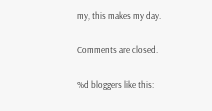my, this makes my day.

Comments are closed.

%d bloggers like this: